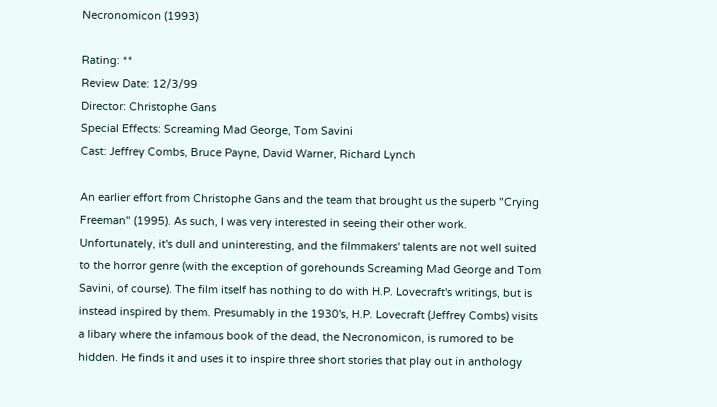Necronomicon (1993)

Rating: **
Review Date: 12/3/99
Director: Christophe Gans
Special Effects: Screaming Mad George, Tom Savini
Cast: Jeffrey Combs, Bruce Payne, David Warner, Richard Lynch

An earlier effort from Christophe Gans and the team that brought us the superb "Crying Freeman" (1995). As such, I was very interested in seeing their other work. Unfortunately, it's dull and uninteresting, and the filmmakers' talents are not well suited to the horror genre (with the exception of gorehounds Screaming Mad George and Tom Savini, of course). The film itself has nothing to do with H.P. Lovecraft's writings, but is instead inspired by them. Presumably in the 1930's, H.P. Lovecraft (Jeffrey Combs) visits a libary where the infamous book of the dead, the Necronomicon, is rumored to be hidden. He finds it and uses it to inspire three short stories that play out in anthology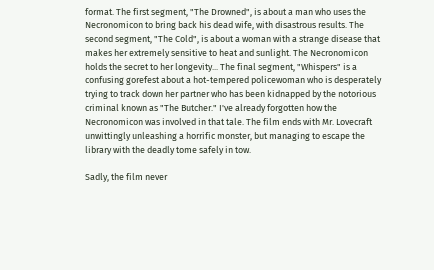format. The first segment, "The Drowned", is about a man who uses the Necronomicon to bring back his dead wife, with disastrous results. The second segment, "The Cold", is about a woman with a strange disease that makes her extremely sensitive to heat and sunlight. The Necronomicon holds the secret to her longevity... The final segment, "Whispers" is a confusing gorefest about a hot-tempered policewoman who is desperately trying to track down her partner who has been kidnapped by the notorious criminal known as "The Butcher." I've already forgotten how the Necronomicon was involved in that tale. The film ends with Mr. Lovecraft unwittingly unleashing a horrific monster, but managing to escape the library with the deadly tome safely in tow.

Sadly, the film never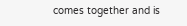comes together and is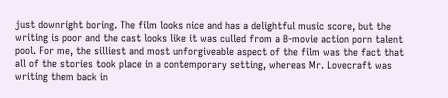just downright boring. The film looks nice and has a delightful music score, but the writing is poor and the cast looks like it was culled from a B-movie action porn talent pool. For me, the silliest and most unforgiveable aspect of the film was the fact that all of the stories took place in a contemporary setting, whereas Mr. Lovecraft was writing them back in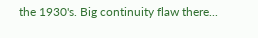the 1930's. Big continuity flaw there...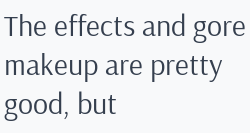The effects and gore makeup are pretty good, but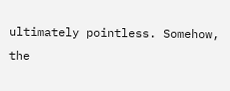ultimately pointless. Somehow, the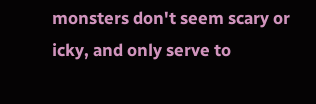monsters don't seem scary or icky, and only serve to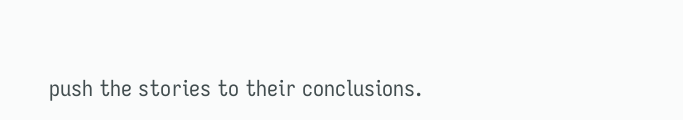push the stories to their conclusions.